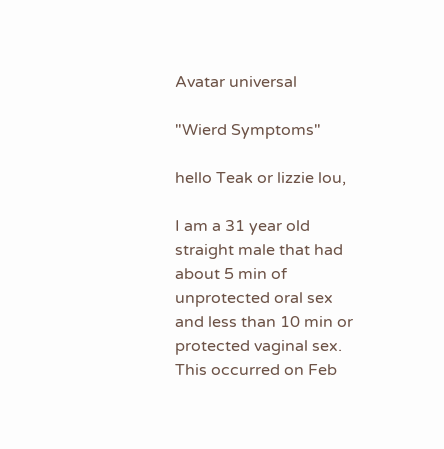Avatar universal

"Wierd Symptoms"

hello Teak or lizzie lou,

I am a 31 year old straight male that had about 5 min of unprotected oral sex and less than 10 min or protected vaginal sex.  This occurred on Feb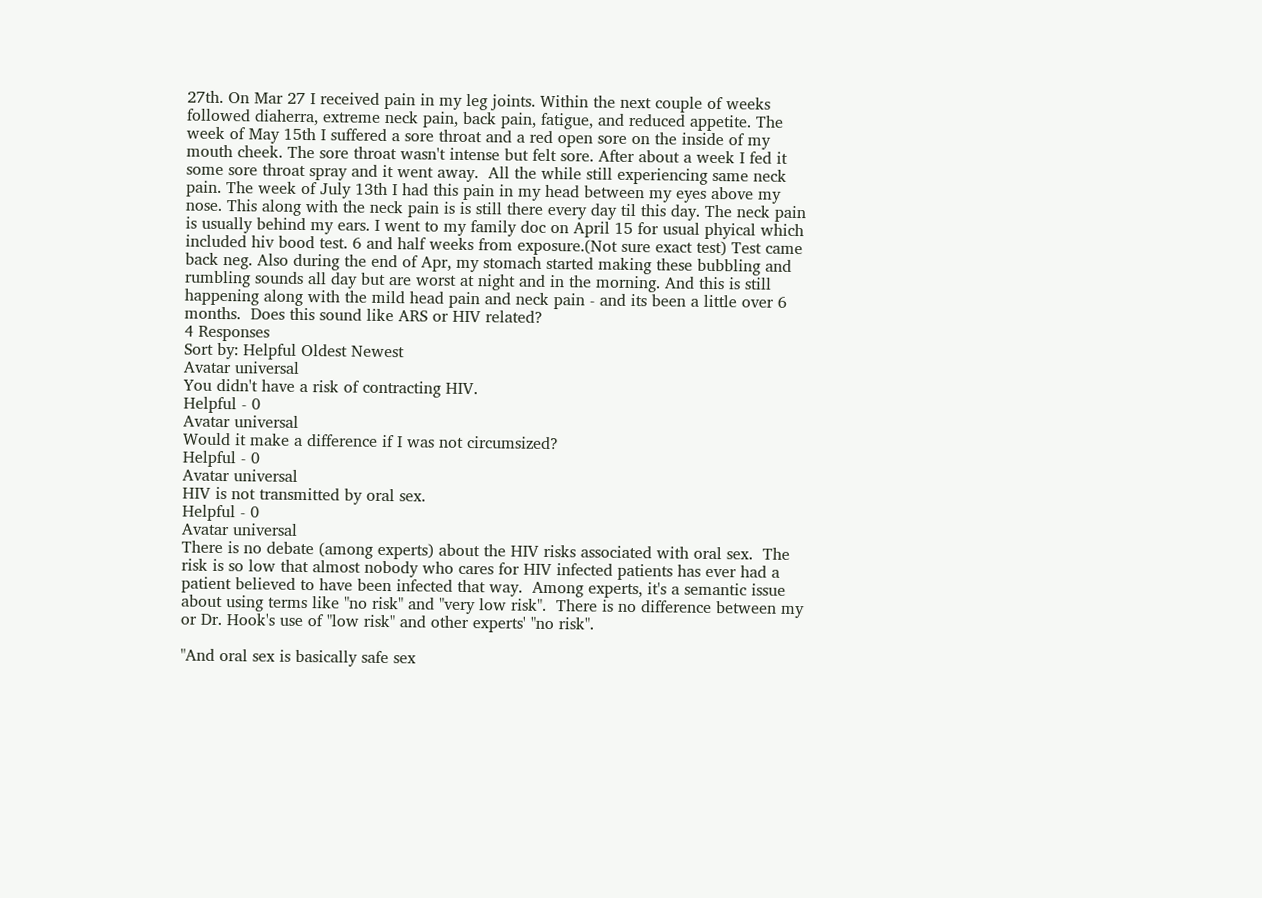27th. On Mar 27 I received pain in my leg joints. Within the next couple of weeks followed diaherra, extreme neck pain, back pain, fatigue, and reduced appetite. The week of May 15th I suffered a sore throat and a red open sore on the inside of my mouth cheek. The sore throat wasn't intense but felt sore. After about a week I fed it some sore throat spray and it went away.  All the while still experiencing same neck pain. The week of July 13th I had this pain in my head between my eyes above my nose. This along with the neck pain is is still there every day til this day. The neck pain is usually behind my ears. I went to my family doc on April 15 for usual phyical which included hiv bood test. 6 and half weeks from exposure.(Not sure exact test) Test came back neg. Also during the end of Apr, my stomach started making these bubbling and rumbling sounds all day but are worst at night and in the morning. And this is still happening along with the mild head pain and neck pain - and its been a little over 6 months.  Does this sound like ARS or HIV related?
4 Responses
Sort by: Helpful Oldest Newest
Avatar universal
You didn't have a risk of contracting HIV.
Helpful - 0
Avatar universal
Would it make a difference if I was not circumsized?
Helpful - 0
Avatar universal
HIV is not transmitted by oral sex.
Helpful - 0
Avatar universal
There is no debate (among experts) about the HIV risks associated with oral sex.  The risk is so low that almost nobody who cares for HIV infected patients has ever had a patient believed to have been infected that way.  Among experts, it's a semantic issue about using terms like "no risk" and "very low risk".  There is no difference between my or Dr. Hook's use of "low risk" and other experts' "no risk".

"And oral sex is basically safe sex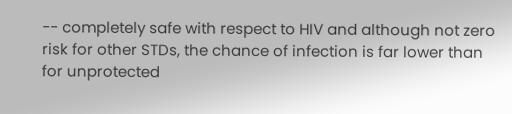-- completely safe with respect to HIV and although not zero risk for other STDs, the chance of infection is far lower than for unprotected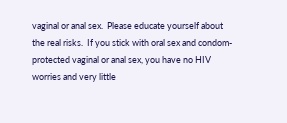vaginal or anal sex.  Please educate yourself about the real risks.  If you stick with oral sex and condom-protected vaginal or anal sex, you have no HIV worries and very little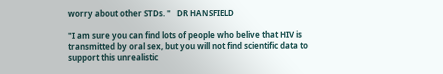worry about other STDs. "   DR HANSFIELD

"I am sure you can find lots of people who belive that HIV is transmitted by oral sex, but you will not find scientific data to support this unrealistic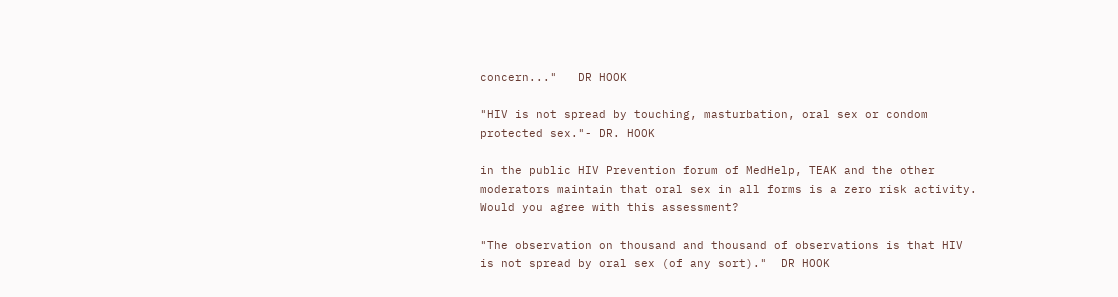concern..."   DR HOOK

"HIV is not spread by touching, masturbation, oral sex or condom protected sex."- DR. HOOK

in the public HIV Prevention forum of MedHelp, TEAK and the other moderators maintain that oral sex in all forms is a zero risk activity. Would you agree with this assessment?

"The observation on thousand and thousand of observations is that HIV is not spread by oral sex (of any sort)."  DR HOOK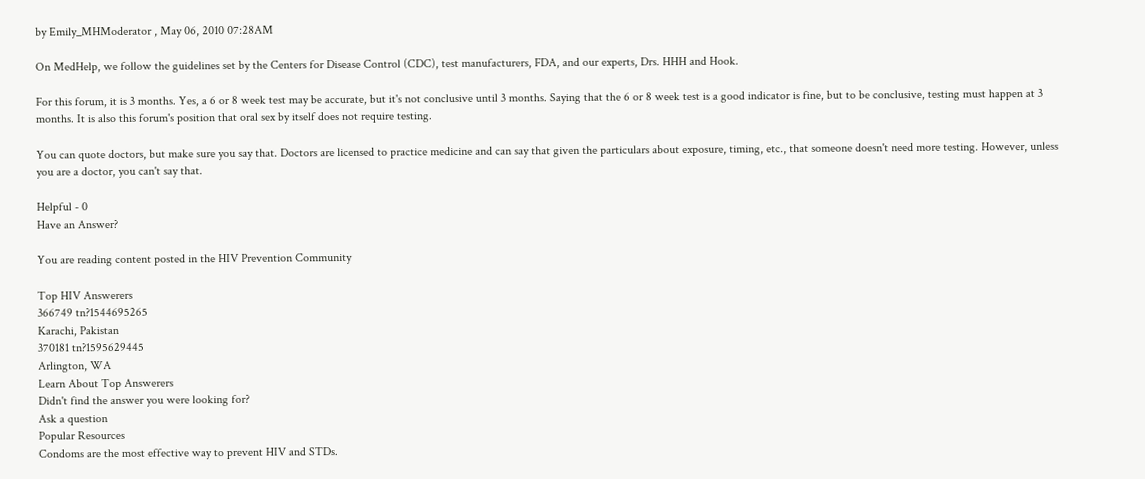by Emily_MHModerator , May 06, 2010 07:28AM

On MedHelp, we follow the guidelines set by the Centers for Disease Control (CDC), test manufacturers, FDA, and our experts, Drs. HHH and Hook.

For this forum, it is 3 months. Yes, a 6 or 8 week test may be accurate, but it's not conclusive until 3 months. Saying that the 6 or 8 week test is a good indicator is fine, but to be conclusive, testing must happen at 3 months. It is also this forum's position that oral sex by itself does not require testing.

You can quote doctors, but make sure you say that. Doctors are licensed to practice medicine and can say that given the particulars about exposure, timing, etc., that someone doesn't need more testing. However, unless you are a doctor, you can't say that.

Helpful - 0
Have an Answer?

You are reading content posted in the HIV Prevention Community

Top HIV Answerers
366749 tn?1544695265
Karachi, Pakistan
370181 tn?1595629445
Arlington, WA
Learn About Top Answerers
Didn't find the answer you were looking for?
Ask a question
Popular Resources
Condoms are the most effective way to prevent HIV and STDs.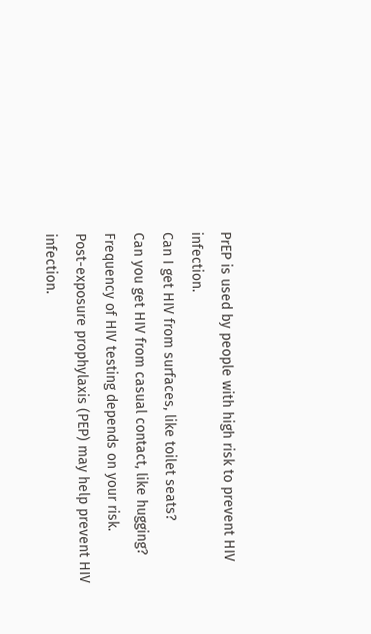PrEP is used by people with high risk to prevent HIV infection.
Can I get HIV from surfaces, like toilet seats?
Can you get HIV from casual contact, like hugging?
Frequency of HIV testing depends on your risk.
Post-exposure prophylaxis (PEP) may help prevent HIV infection.